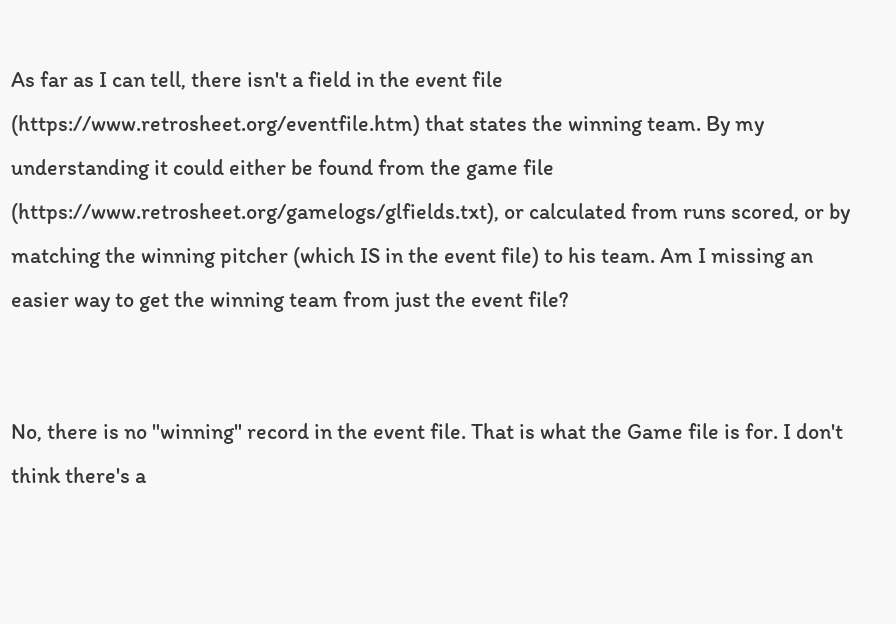As far as I can tell, there isn't a field in the event file (https://www.retrosheet.org/eventfile.htm) that states the winning team. By my understanding it could either be found from the game file (https://www.retrosheet.org/gamelogs/glfields.txt), or calculated from runs scored, or by matching the winning pitcher (which IS in the event file) to his team. Am I missing an easier way to get the winning team from just the event file?


No, there is no "winning" record in the event file. That is what the Game file is for. I don't think there's a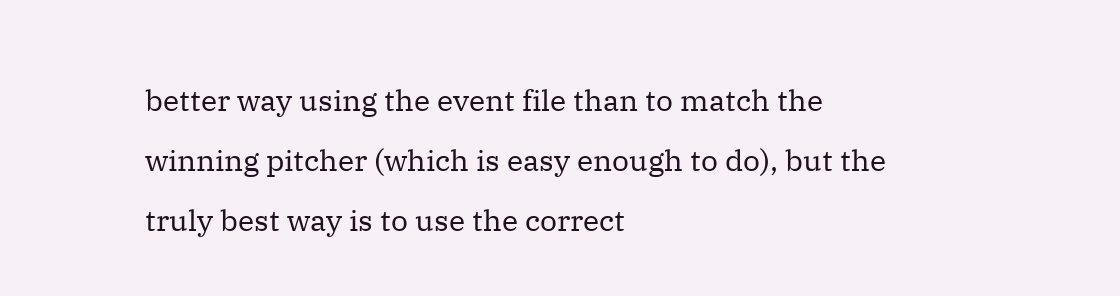better way using the event file than to match the winning pitcher (which is easy enough to do), but the truly best way is to use the correct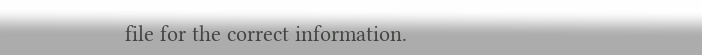file for the correct information.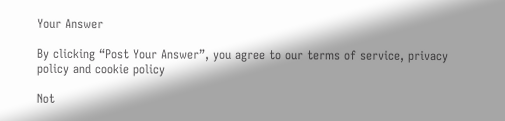Your Answer

By clicking “Post Your Answer”, you agree to our terms of service, privacy policy and cookie policy

Not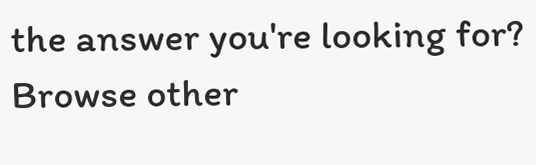the answer you're looking for? Browse other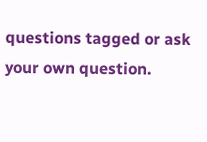questions tagged or ask your own question.